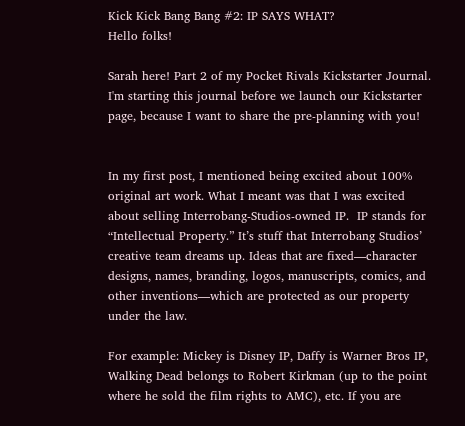Kick Kick Bang Bang #2: IP SAYS WHAT?
Hello folks!

Sarah here! Part 2 of my Pocket Rivals Kickstarter Journal. I'm starting this journal before we launch our Kickstarter page, because I want to share the pre-planning with you!


In my first post, I mentioned being excited about 100% original art work. What I meant was that I was excited about selling Interrobang-Studios-owned IP.  IP stands for “Intellectual Property.” It’s stuff that Interrobang Studios’ creative team dreams up. Ideas that are fixed—character designs, names, branding, logos, manuscripts, comics, and other inventions—which are protected as our property under the law.

For example: Mickey is Disney IP, Daffy is Warner Bros IP, Walking Dead belongs to Robert Kirkman (up to the point where he sold the film rights to AMC), etc. If you are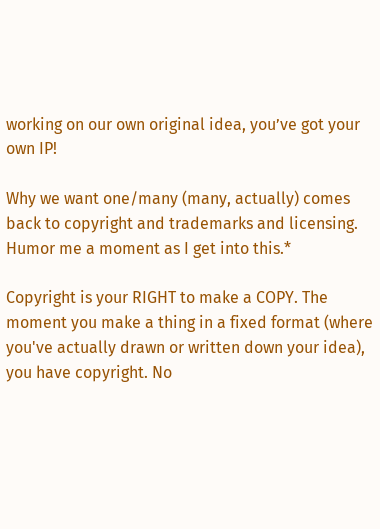working on our own original idea, you’ve got your own IP!

Why we want one/many (many, actually) comes back to copyright and trademarks and licensing. Humor me a moment as I get into this.*

Copyright is your RIGHT to make a COPY. The moment you make a thing in a fixed format (where you've actually drawn or written down your idea), you have copyright. No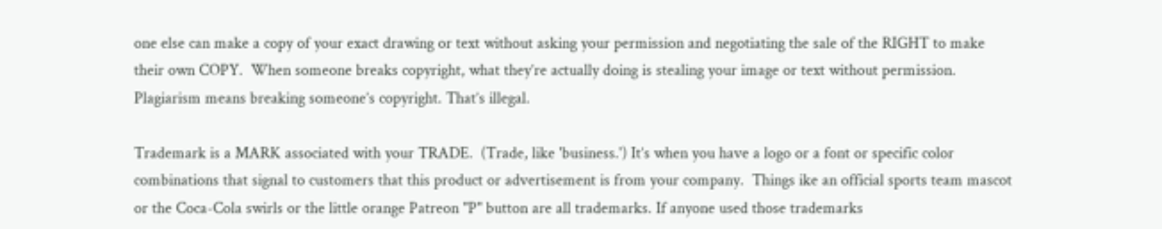one else can make a copy of your exact drawing or text without asking your permission and negotiating the sale of the RIGHT to make their own COPY.  When someone breaks copyright, what they’re actually doing is stealing your image or text without permission. Plagiarism means breaking someone’s copyright. That’s illegal.

Trademark is a MARK associated with your TRADE.  (Trade, like 'business.') It’s when you have a logo or a font or specific color combinations that signal to customers that this product or advertisement is from your company.  Things ike an official sports team mascot or the Coca-Cola swirls or the little orange Patreon "P" button are all trademarks. If anyone used those trademarks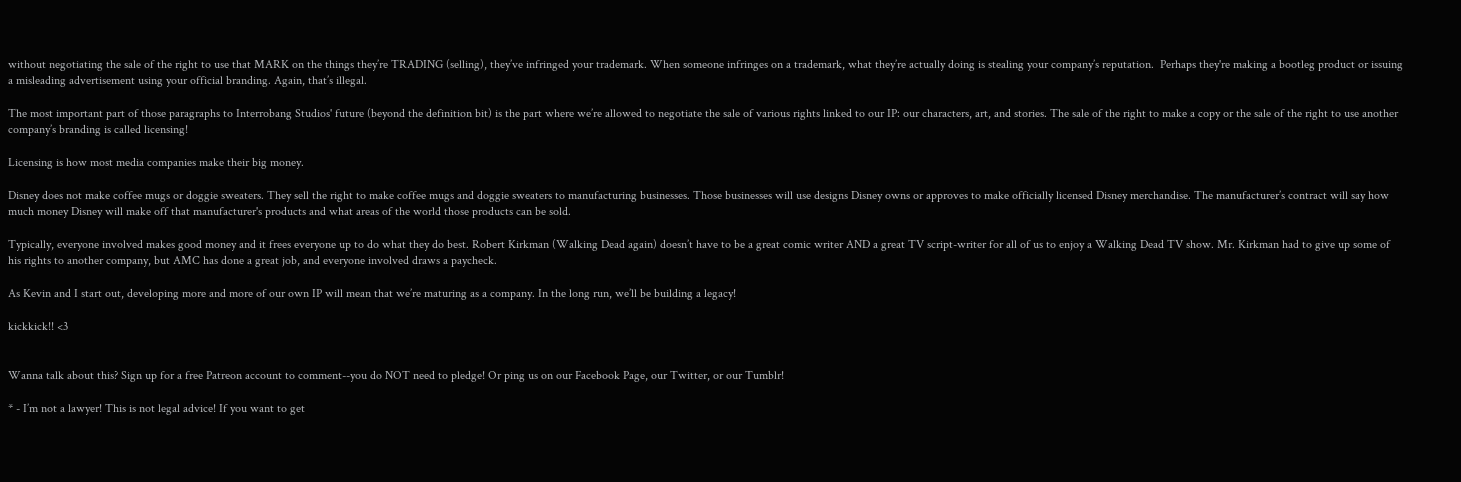without negotiating the sale of the right to use that MARK on the things they’re TRADING (selling), they’ve infringed your trademark. When someone infringes on a trademark, what they’re actually doing is stealing your company’s reputation.  Perhaps they're making a bootleg product or issuing a misleading advertisement using your official branding. Again, that’s illegal.

The most important part of those paragraphs to Interrobang Studios' future (beyond the definition bit) is the part where we’re allowed to negotiate the sale of various rights linked to our IP: our characters, art, and stories. The sale of the right to make a copy or the sale of the right to use another company’s branding is called licensing!

Licensing is how most media companies make their big money.

Disney does not make coffee mugs or doggie sweaters. They sell the right to make coffee mugs and doggie sweaters to manufacturing businesses. Those businesses will use designs Disney owns or approves to make officially licensed Disney merchandise. The manufacturer’s contract will say how much money Disney will make off that manufacturer's products and what areas of the world those products can be sold.

Typically, everyone involved makes good money and it frees everyone up to do what they do best. Robert Kirkman (Walking Dead again) doesn’t have to be a great comic writer AND a great TV script-writer for all of us to enjoy a Walking Dead TV show. Mr. Kirkman had to give up some of his rights to another company, but AMC has done a great job, and everyone involved draws a paycheck.

As Kevin and I start out, developing more and more of our own IP will mean that we’re maturing as a company. In the long run, we’ll be building a legacy!

kickkick!! <3


Wanna talk about this? Sign up for a free Patreon account to comment--you do NOT need to pledge! Or ping us on our Facebook Page, our Twitter, or our Tumblr!

* - I’m not a lawyer! This is not legal advice! If you want to get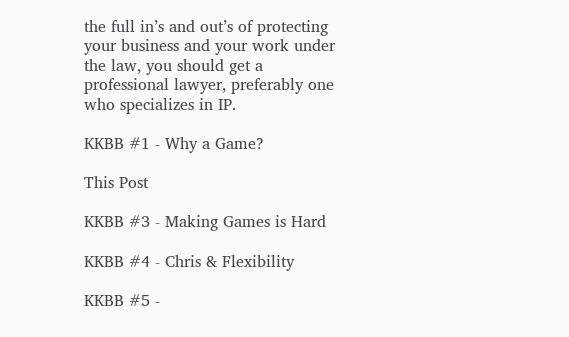the full in’s and out’s of protecting your business and your work under the law, you should get a professional lawyer, preferably one who specializes in IP.

KKBB #1 - Why a Game?

This Post

KKBB #3 - Making Games is Hard

KKBB #4 - Chris & Flexibility

KKBB #5 -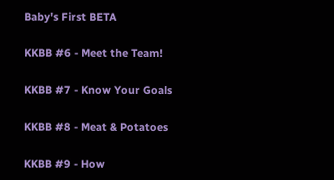Baby's First BETA

KKBB #6 - Meet the Team!

KKBB #7 - Know Your Goals

KKBB #8 - Meat & Potatoes

KKBB #9 - How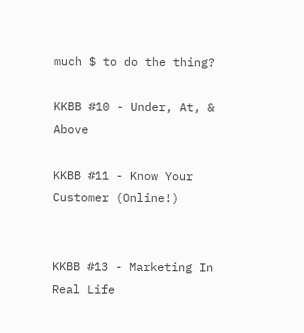much $ to do the thing?

KKBB #10 - Under, At, & Above

KKBB #11 - Know Your Customer (Online!)


KKBB #13 - Marketing In Real Life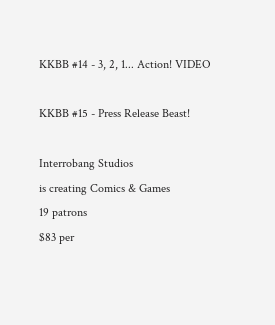KKBB #14 - 3, 2, 1... Action! VIDEO

KKBB #15 - Press Release Beast!

Interrobang Studios
is creating Comics & Games
19 patrons
$83 per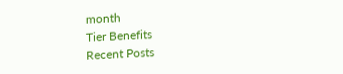month
Tier Benefits
Recent Posts